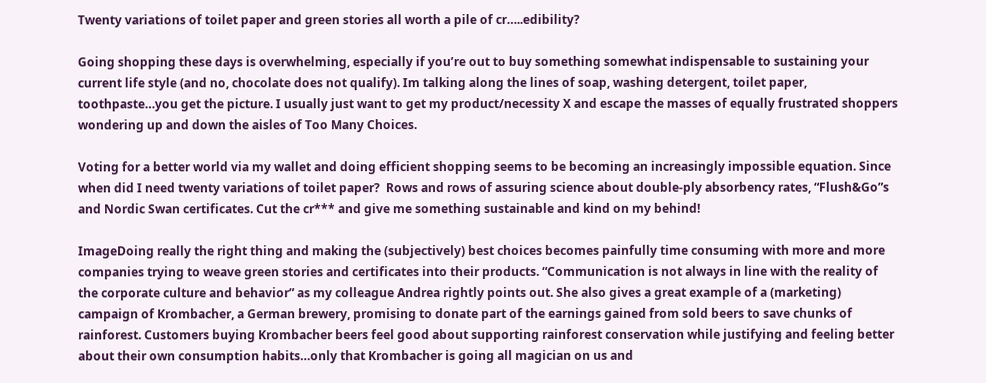Twenty variations of toilet paper and green stories all worth a pile of cr…..edibility?

Going shopping these days is overwhelming, especially if you’re out to buy something somewhat indispensable to sustaining your current life style (and no, chocolate does not qualify). Im talking along the lines of soap, washing detergent, toilet paper, toothpaste…you get the picture. I usually just want to get my product/necessity X and escape the masses of equally frustrated shoppers wondering up and down the aisles of Too Many Choices.

Voting for a better world via my wallet and doing efficient shopping seems to be becoming an increasingly impossible equation. Since when did I need twenty variations of toilet paper?  Rows and rows of assuring science about double-ply absorbency rates, “Flush&Go”s and Nordic Swan certificates. Cut the cr*** and give me something sustainable and kind on my behind!

ImageDoing really the right thing and making the (subjectively) best choices becomes painfully time consuming with more and more companies trying to weave green stories and certificates into their products. “Communication is not always in line with the reality of the corporate culture and behavior” as my colleague Andrea rightly points out. She also gives a great example of a (marketing) campaign of Krombacher, a German brewery, promising to donate part of the earnings gained from sold beers to save chunks of rainforest. Customers buying Krombacher beers feel good about supporting rainforest conservation while justifying and feeling better about their own consumption habits…only that Krombacher is going all magician on us and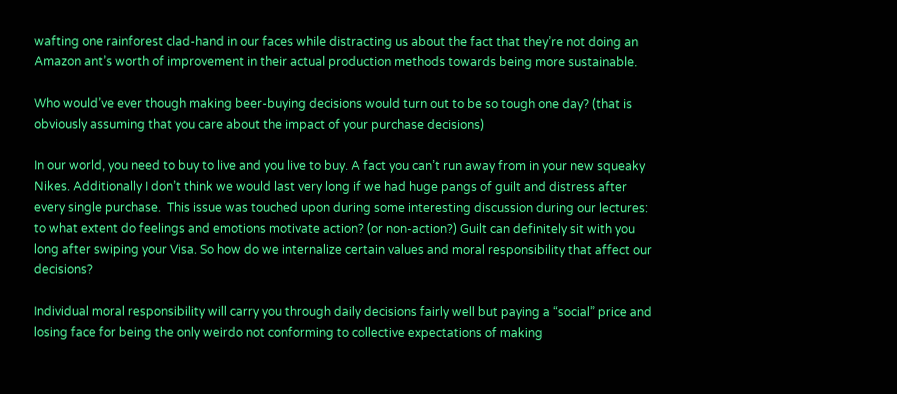wafting one rainforest clad-hand in our faces while distracting us about the fact that they’re not doing an Amazon ant’s worth of improvement in their actual production methods towards being more sustainable.

Who would’ve ever though making beer-buying decisions would turn out to be so tough one day? (that is obviously assuming that you care about the impact of your purchase decisions)

In our world, you need to buy to live and you live to buy. A fact you can’t run away from in your new squeaky Nikes. Additionally I don’t think we would last very long if we had huge pangs of guilt and distress after every single purchase.  This issue was touched upon during some interesting discussion during our lectures: to what extent do feelings and emotions motivate action? (or non-action?) Guilt can definitely sit with you long after swiping your Visa. So how do we internalize certain values and moral responsibility that affect our decisions?

Individual moral responsibility will carry you through daily decisions fairly well but paying a “social” price and losing face for being the only weirdo not conforming to collective expectations of making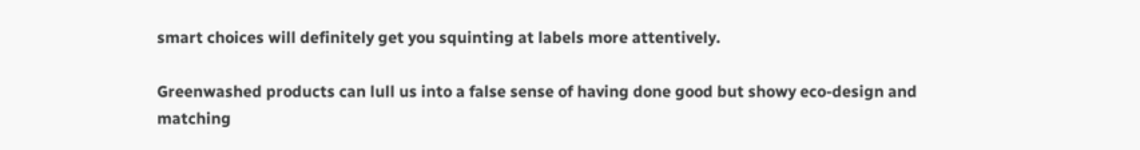smart choices will definitely get you squinting at labels more attentively.

Greenwashed products can lull us into a false sense of having done good but showy eco-design and matching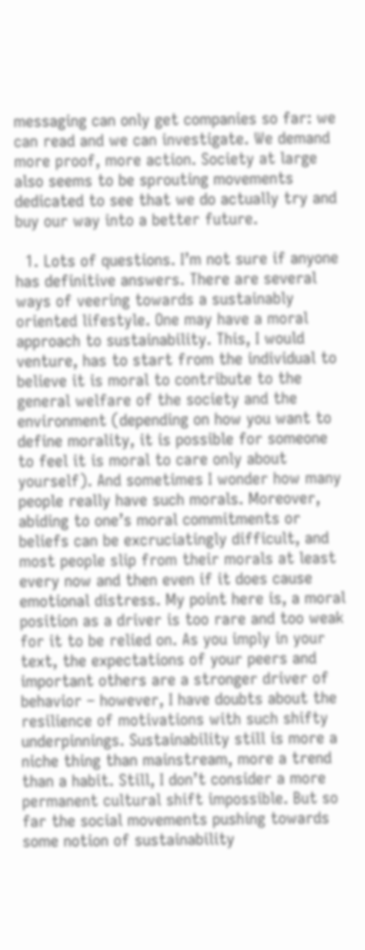messaging can only get companies so far: we can read and we can investigate. We demand more proof, more action. Society at large also seems to be sprouting movements dedicated to see that we do actually try and buy our way into a better future.

  1. Lots of questions. I’m not sure if anyone has definitive answers. There are several ways of veering towards a sustainably oriented lifestyle. One may have a moral approach to sustainability. This, I would venture, has to start from the individual to believe it is moral to contribute to the general welfare of the society and the environment (depending on how you want to define morality, it is possible for someone to feel it is moral to care only about yourself). And sometimes I wonder how many people really have such morals. Moreover, abiding to one’s moral commitments or beliefs can be excruciatingly difficult, and most people slip from their morals at least every now and then even if it does cause emotional distress. My point here is, a moral position as a driver is too rare and too weak for it to be relied on. As you imply in your text, the expectations of your peers and important others are a stronger driver of behavior – however, I have doubts about the resilience of motivations with such shifty underpinnings. Sustainability still is more a niche thing than mainstream, more a trend than a habit. Still, I don’t consider a more permanent cultural shift impossible. But so far the social movements pushing towards some notion of sustainability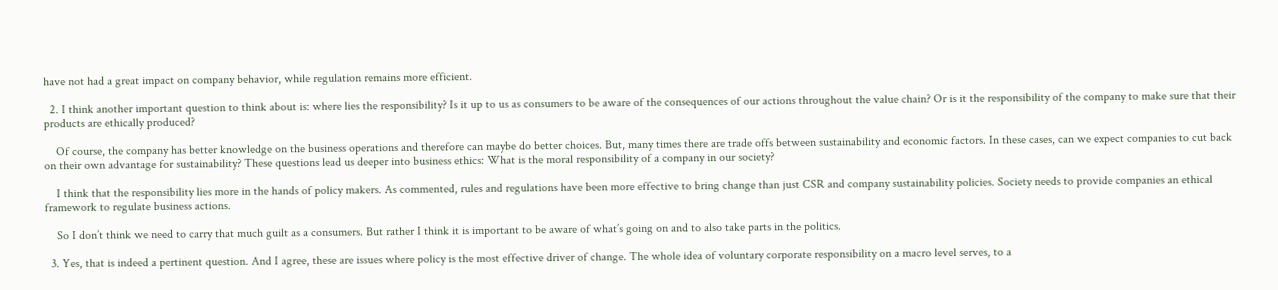have not had a great impact on company behavior, while regulation remains more efficient.

  2. I think another important question to think about is: where lies the responsibility? Is it up to us as consumers to be aware of the consequences of our actions throughout the value chain? Or is it the responsibility of the company to make sure that their products are ethically produced?

    Of course, the company has better knowledge on the business operations and therefore can maybe do better choices. But, many times there are trade offs between sustainability and economic factors. In these cases, can we expect companies to cut back on their own advantage for sustainability? These questions lead us deeper into business ethics: What is the moral responsibility of a company in our society?

    I think that the responsibility lies more in the hands of policy makers. As commented, rules and regulations have been more effective to bring change than just CSR and company sustainability policies. Society needs to provide companies an ethical framework to regulate business actions.

    So I don’t think we need to carry that much guilt as a consumers. But rather I think it is important to be aware of what’s going on and to also take parts in the politics.

  3. Yes, that is indeed a pertinent question. And I agree, these are issues where policy is the most effective driver of change. The whole idea of voluntary corporate responsibility on a macro level serves, to a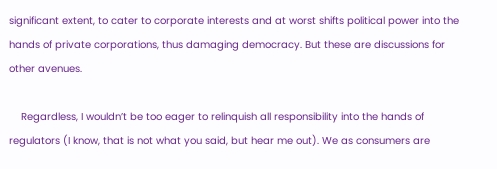significant extent, to cater to corporate interests and at worst shifts political power into the hands of private corporations, thus damaging democracy. But these are discussions for other avenues.

    Regardless, I wouldn’t be too eager to relinquish all responsibility into the hands of regulators (I know, that is not what you said, but hear me out). We as consumers are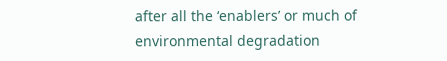after all the ‘enablers’ or much of environmental degradation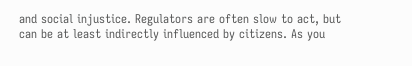and social injustice. Regulators are often slow to act, but can be at least indirectly influenced by citizens. As you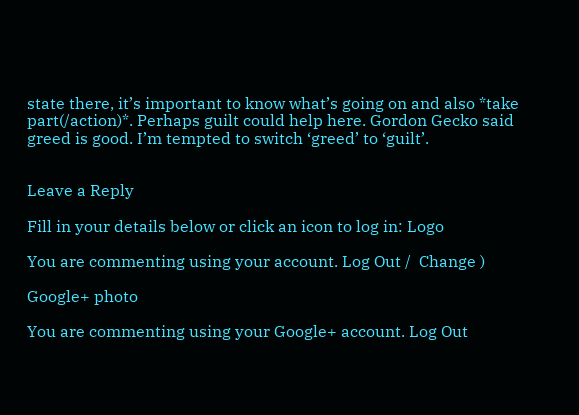state there, it’s important to know what’s going on and also *take part(/action)*. Perhaps guilt could help here. Gordon Gecko said greed is good. I’m tempted to switch ‘greed’ to ‘guilt’.


Leave a Reply

Fill in your details below or click an icon to log in: Logo

You are commenting using your account. Log Out /  Change )

Google+ photo

You are commenting using your Google+ account. Log Out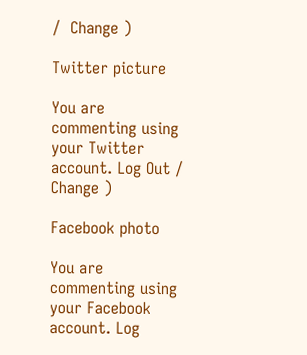/  Change )

Twitter picture

You are commenting using your Twitter account. Log Out /  Change )

Facebook photo

You are commenting using your Facebook account. Log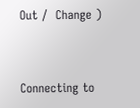Out /  Change )


Connecting to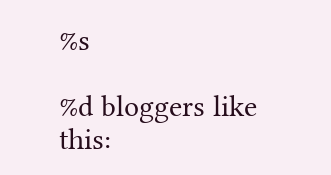%s

%d bloggers like this: